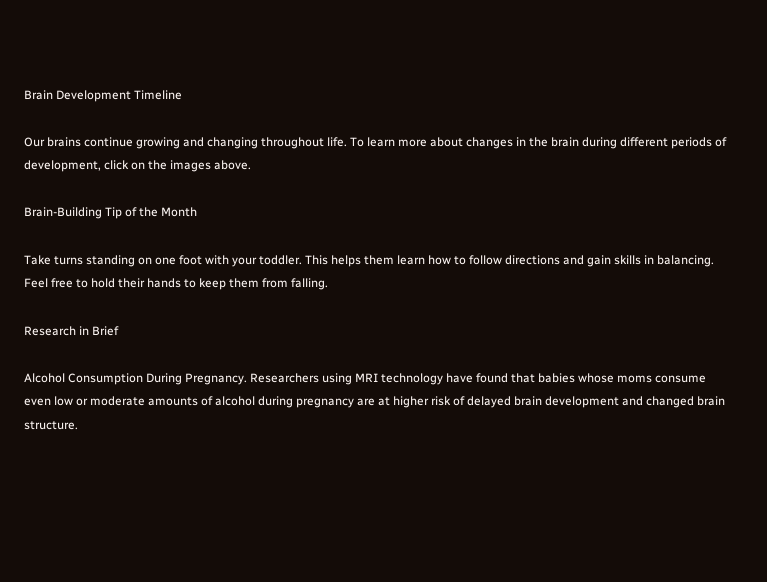Brain Development Timeline

Our brains continue growing and changing throughout life. To learn more about changes in the brain during different periods of development, click on the images above.

Brain-Building Tip of the Month

Take turns standing on one foot with your toddler. This helps them learn how to follow directions and gain skills in balancing. Feel free to hold their hands to keep them from falling.

Research in Brief

Alcohol Consumption During Pregnancy. Researchers using MRI technology have found that babies whose moms consume even low or moderate amounts of alcohol during pregnancy are at higher risk of delayed brain development and changed brain structure.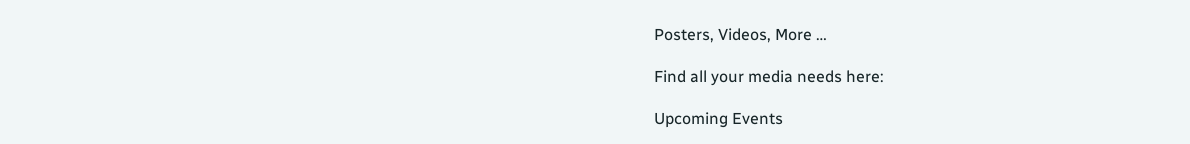Posters, Videos, More …

Find all your media needs here:

Upcoming Events